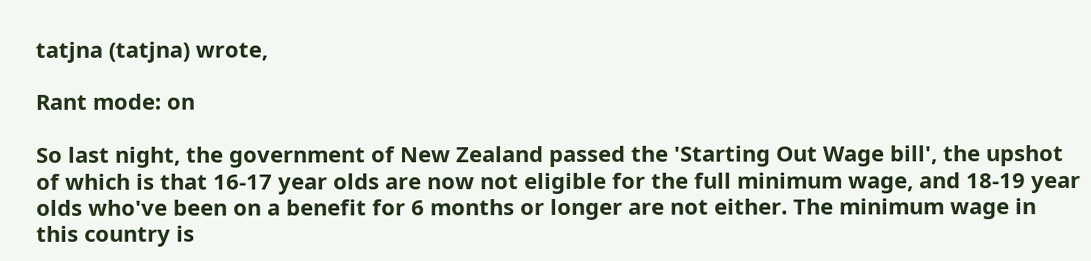tatjna (tatjna) wrote,

Rant mode: on

So last night, the government of New Zealand passed the 'Starting Out Wage bill', the upshot of which is that 16-17 year olds are now not eligible for the full minimum wage, and 18-19 year olds who've been on a benefit for 6 months or longer are not either. The minimum wage in this country is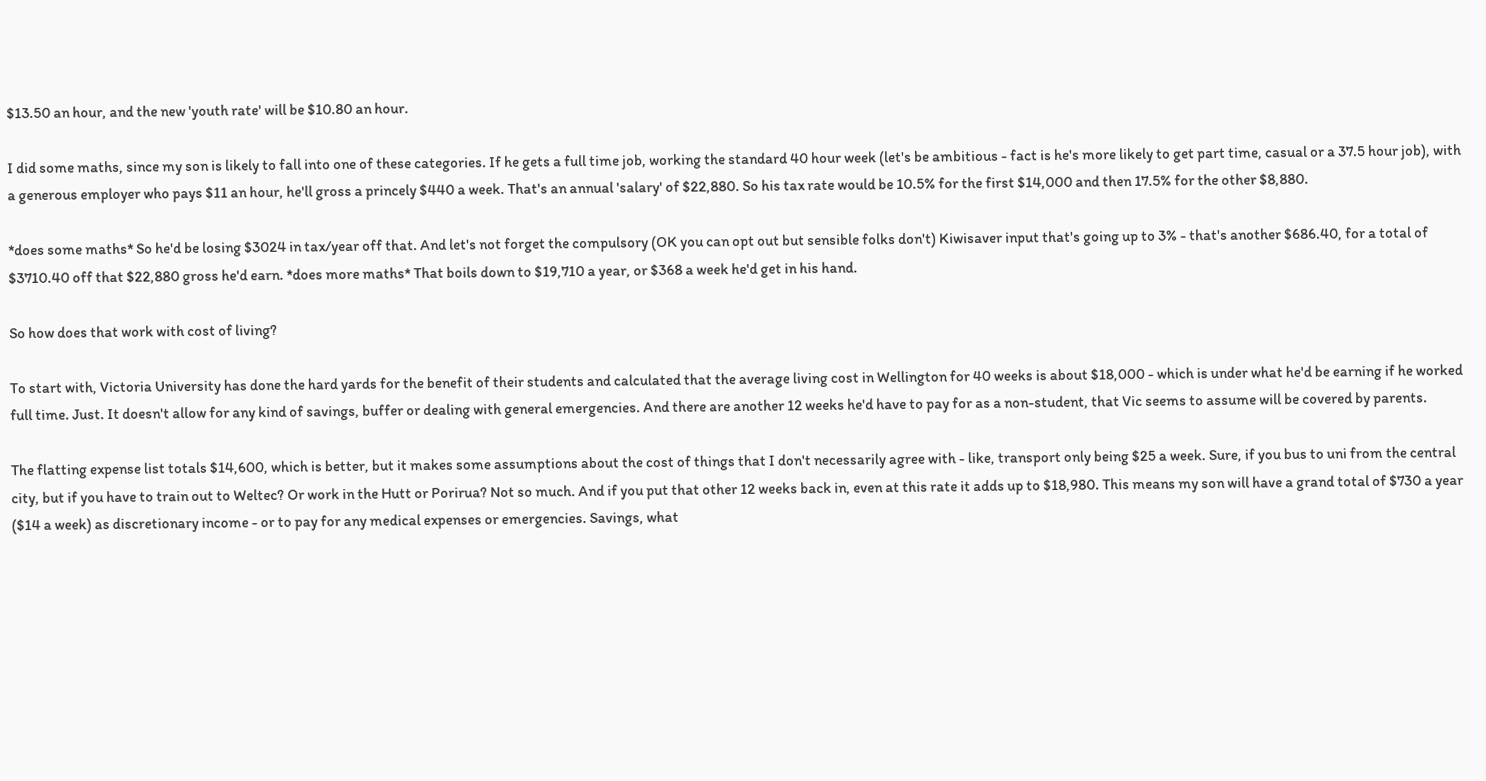$13.50 an hour, and the new 'youth rate' will be $10.80 an hour.

I did some maths, since my son is likely to fall into one of these categories. If he gets a full time job, working the standard 40 hour week (let's be ambitious - fact is he's more likely to get part time, casual or a 37.5 hour job), with a generous employer who pays $11 an hour, he'll gross a princely $440 a week. That's an annual 'salary' of $22,880. So his tax rate would be 10.5% for the first $14,000 and then 17.5% for the other $8,880.

*does some maths* So he'd be losing $3024 in tax/year off that. And let's not forget the compulsory (OK you can opt out but sensible folks don't) Kiwisaver input that's going up to 3% - that's another $686.40, for a total of $3710.40 off that $22,880 gross he'd earn. *does more maths* That boils down to $19,710 a year, or $368 a week he'd get in his hand.

So how does that work with cost of living?

To start with, Victoria University has done the hard yards for the benefit of their students and calculated that the average living cost in Wellington for 40 weeks is about $18,000 - which is under what he'd be earning if he worked full time. Just. It doesn't allow for any kind of savings, buffer or dealing with general emergencies. And there are another 12 weeks he'd have to pay for as a non-student, that Vic seems to assume will be covered by parents.

The flatting expense list totals $14,600, which is better, but it makes some assumptions about the cost of things that I don't necessarily agree with - like, transport only being $25 a week. Sure, if you bus to uni from the central city, but if you have to train out to Weltec? Or work in the Hutt or Porirua? Not so much. And if you put that other 12 weeks back in, even at this rate it adds up to $18,980. This means my son will have a grand total of $730 a year ($14 a week) as discretionary income - or to pay for any medical expenses or emergencies. Savings, what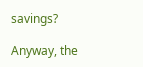savings?

Anyway, the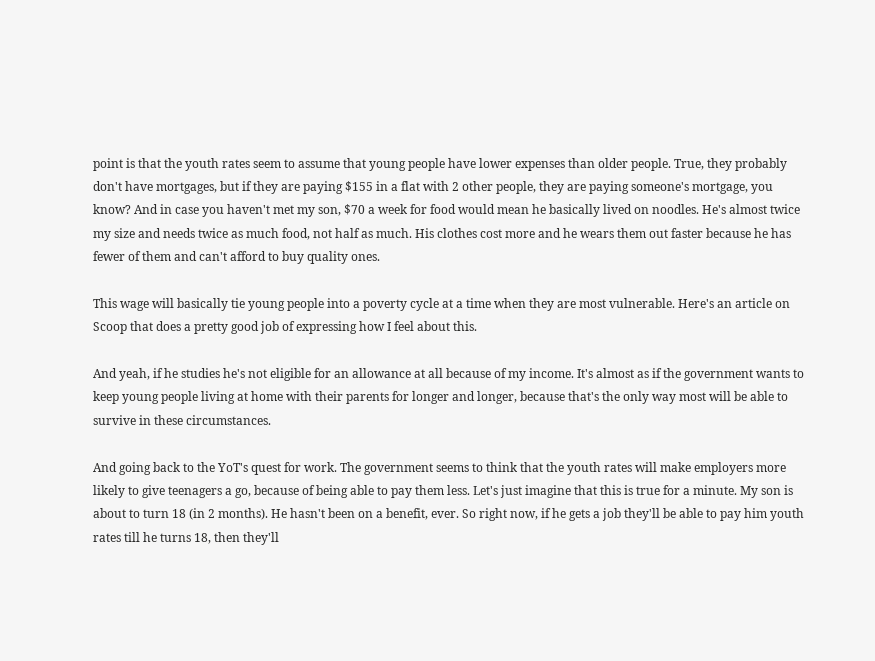point is that the youth rates seem to assume that young people have lower expenses than older people. True, they probably don't have mortgages, but if they are paying $155 in a flat with 2 other people, they are paying someone's mortgage, you know? And in case you haven't met my son, $70 a week for food would mean he basically lived on noodles. He's almost twice my size and needs twice as much food, not half as much. His clothes cost more and he wears them out faster because he has fewer of them and can't afford to buy quality ones.

This wage will basically tie young people into a poverty cycle at a time when they are most vulnerable. Here's an article on Scoop that does a pretty good job of expressing how I feel about this.

And yeah, if he studies he's not eligible for an allowance at all because of my income. It's almost as if the government wants to keep young people living at home with their parents for longer and longer, because that's the only way most will be able to survive in these circumstances.

And going back to the YoT's quest for work. The government seems to think that the youth rates will make employers more likely to give teenagers a go, because of being able to pay them less. Let's just imagine that this is true for a minute. My son is about to turn 18 (in 2 months). He hasn't been on a benefit, ever. So right now, if he gets a job they'll be able to pay him youth rates till he turns 18, then they'll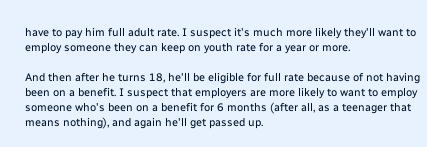have to pay him full adult rate. I suspect it's much more likely they'll want to employ someone they can keep on youth rate for a year or more.

And then after he turns 18, he'll be eligible for full rate because of not having been on a benefit. I suspect that employers are more likely to want to employ someone who's been on a benefit for 6 months (after all, as a teenager that means nothing), and again he'll get passed up.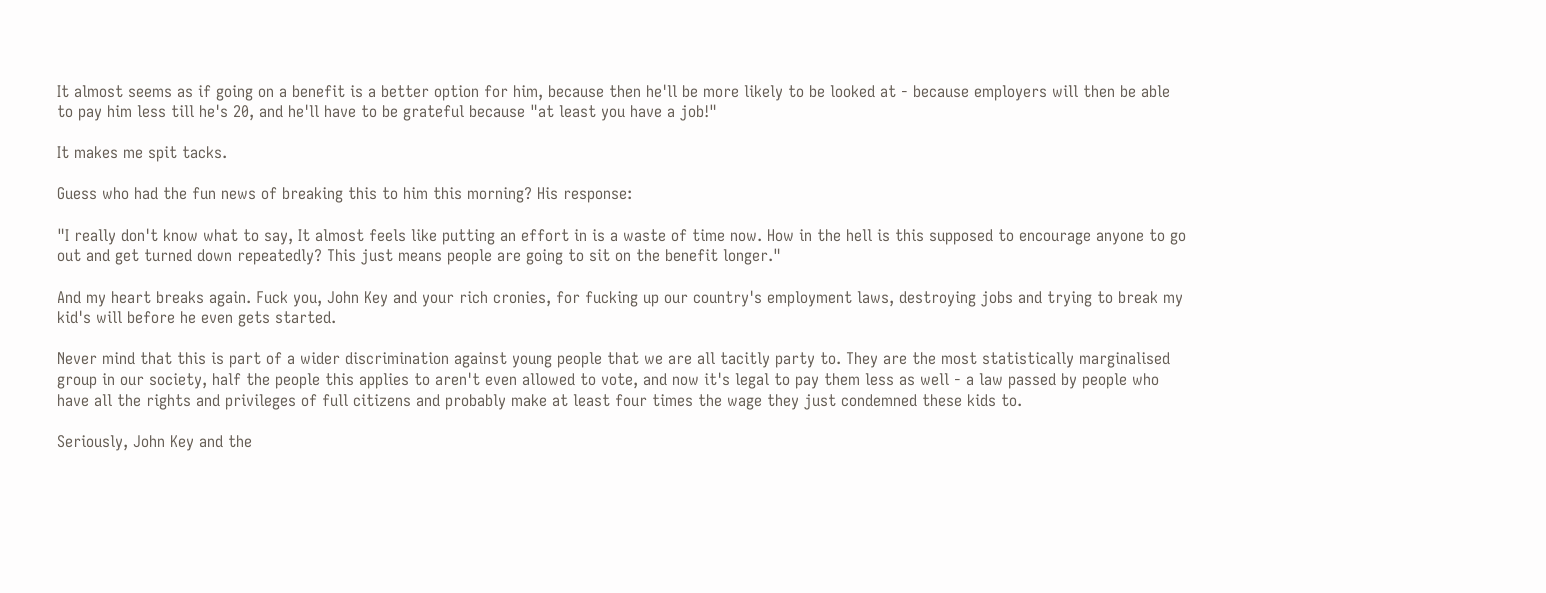It almost seems as if going on a benefit is a better option for him, because then he'll be more likely to be looked at - because employers will then be able to pay him less till he's 20, and he'll have to be grateful because "at least you have a job!"

It makes me spit tacks.

Guess who had the fun news of breaking this to him this morning? His response:

"I really don't know what to say, It almost feels like putting an effort in is a waste of time now. How in the hell is this supposed to encourage anyone to go out and get turned down repeatedly? This just means people are going to sit on the benefit longer."

And my heart breaks again. Fuck you, John Key and your rich cronies, for fucking up our country's employment laws, destroying jobs and trying to break my kid's will before he even gets started.

Never mind that this is part of a wider discrimination against young people that we are all tacitly party to. They are the most statistically marginalised group in our society, half the people this applies to aren't even allowed to vote, and now it's legal to pay them less as well - a law passed by people who have all the rights and privileges of full citizens and probably make at least four times the wage they just condemned these kids to.

Seriously, John Key and the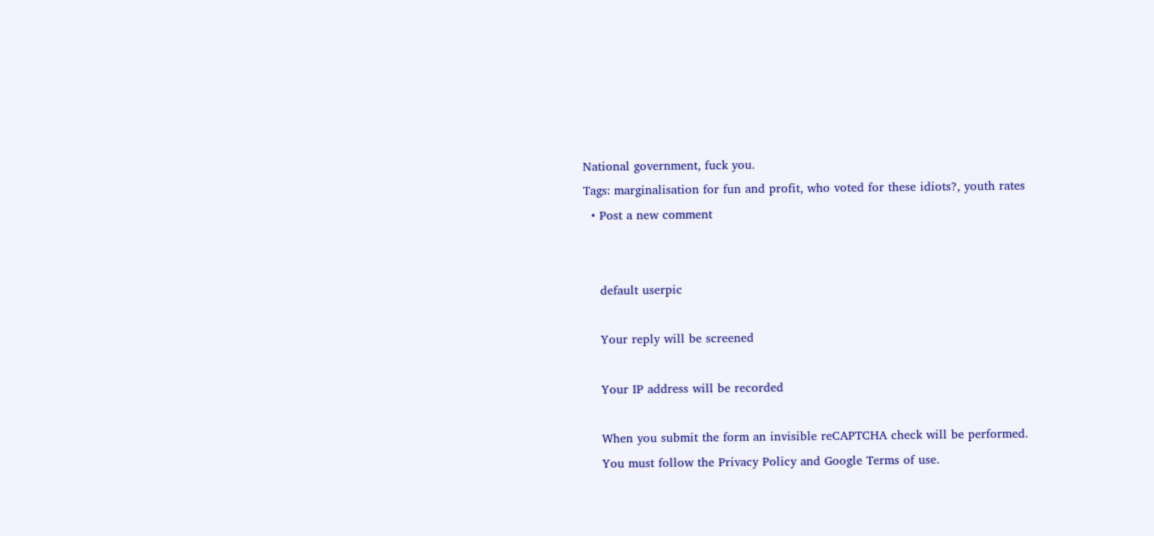National government, fuck you.
Tags: marginalisation for fun and profit, who voted for these idiots?, youth rates
  • Post a new comment


    default userpic

    Your reply will be screened

    Your IP address will be recorded

    When you submit the form an invisible reCAPTCHA check will be performed.
    You must follow the Privacy Policy and Google Terms of use.